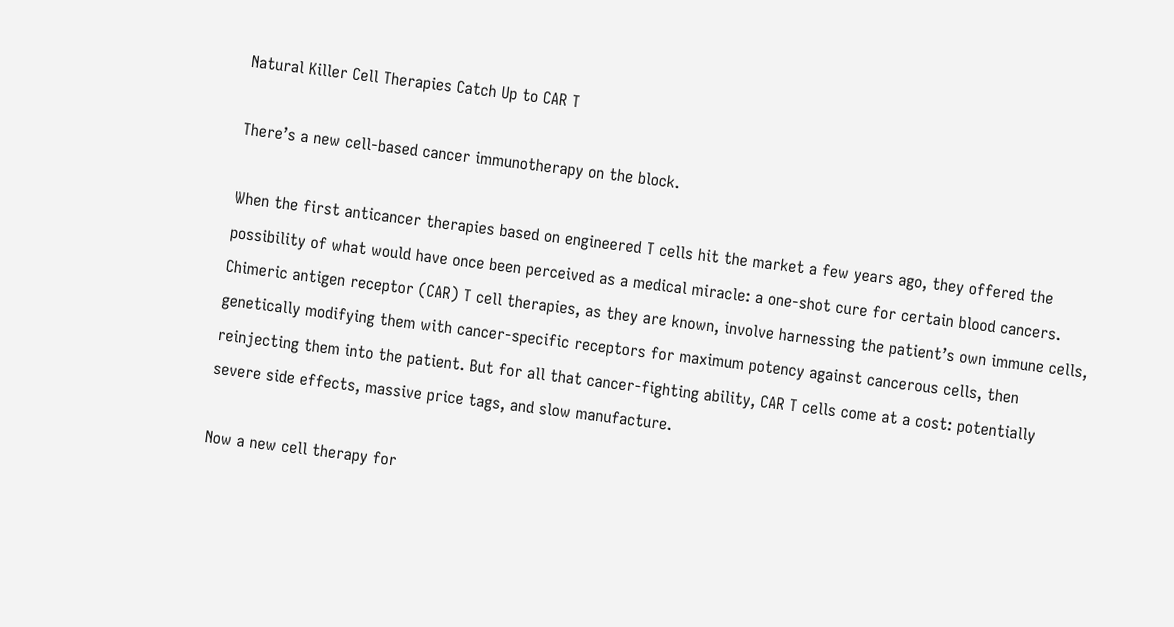Natural Killer Cell Therapies Catch Up to CAR T

There’s a new cell-based cancer immunotherapy on the block.

When the first anticancer therapies based on engineered T cells hit the market a few years ago, they offered the possibility of what would have once been perceived as a medical miracle: a one-shot cure for certain blood cancers. Chimeric antigen receptor (CAR) T cell therapies, as they are known, involve harnessing the patient’s own immune cells, genetically modifying them with cancer-specific receptors for maximum potency against cancerous cells, then reinjecting them into the patient. But for all that cancer-fighting ability, CAR T cells come at a cost: potentially severe side effects, massive price tags, and slow manufacture.

Now a new cell therapy for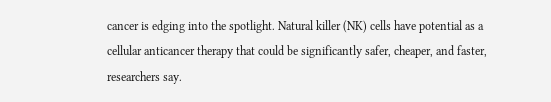cancer is edging into the spotlight. Natural killer (NK) cells have potential as a cellular anticancer therapy that could be significantly safer, cheaper, and faster, researchers say.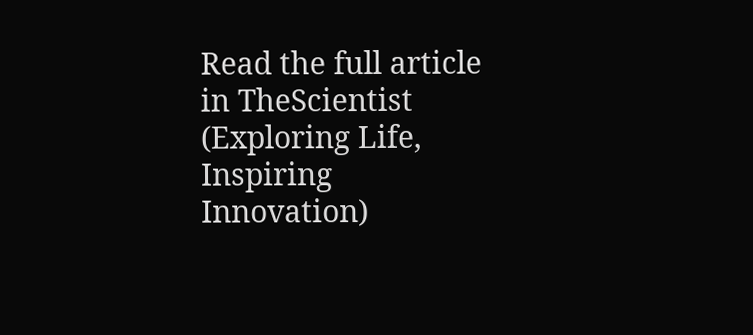Read the full article in TheScientist (Exploring Life, Inspiring Innovation)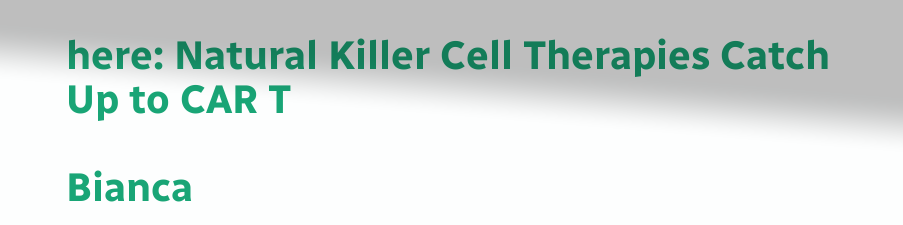here: Natural Killer Cell Therapies Catch Up to CAR T

Bianca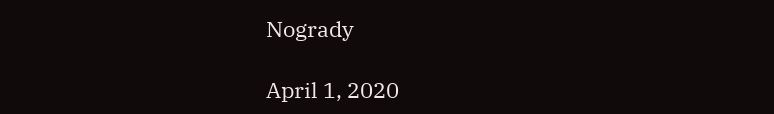Nogrady

April 1, 2020